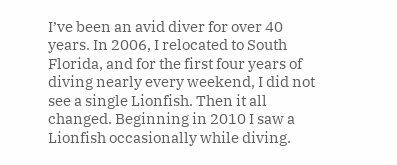I’ve been an avid diver for over 40 years. In 2006, I relocated to South Florida, and for the first four years of diving nearly every weekend, I did not see a single Lionfish. Then it all changed. Beginning in 2010 I saw a Lionfish occasionally while diving.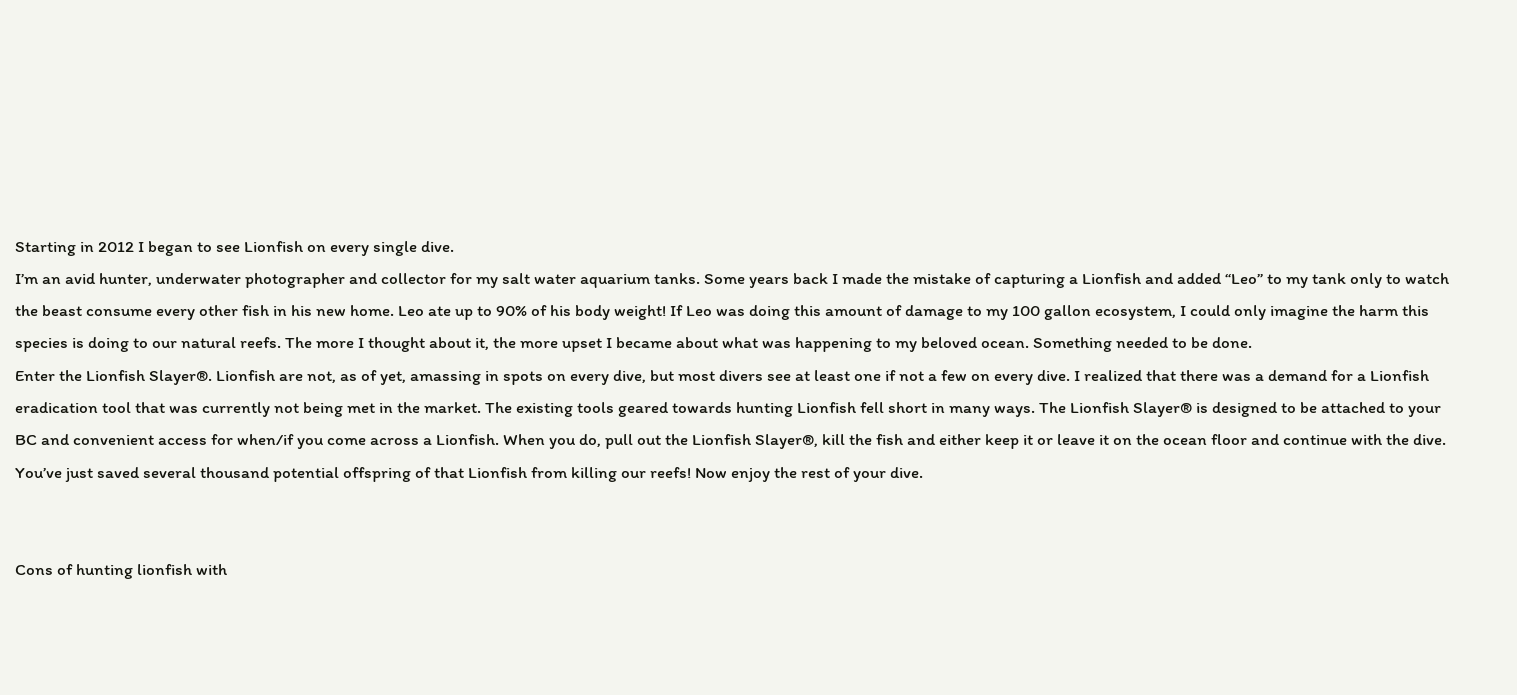Starting in 2012 I began to see Lionfish on every single dive.
I’m an avid hunter, underwater photographer and collector for my salt water aquarium tanks. Some years back I made the mistake of capturing a Lionfish and added “Leo” to my tank only to watch the beast consume every other fish in his new home. Leo ate up to 90% of his body weight! If Leo was doing this amount of damage to my 100 gallon ecosystem, I could only imagine the harm this species is doing to our natural reefs. The more I thought about it, the more upset I became about what was happening to my beloved ocean. Something needed to be done.
Enter the Lionfish Slayer®. Lionfish are not, as of yet, amassing in spots on every dive, but most divers see at least one if not a few on every dive. I realized that there was a demand for a Lionfish eradication tool that was currently not being met in the market. The existing tools geared towards hunting Lionfish fell short in many ways. The Lionfish Slayer® is designed to be attached to your BC and convenient access for when/if you come across a Lionfish. When you do, pull out the Lionfish Slayer®, kill the fish and either keep it or leave it on the ocean floor and continue with the dive. You’ve just saved several thousand potential offspring of that Lionfish from killing our reefs! Now enjoy the rest of your dive.


Cons of hunting lionfish with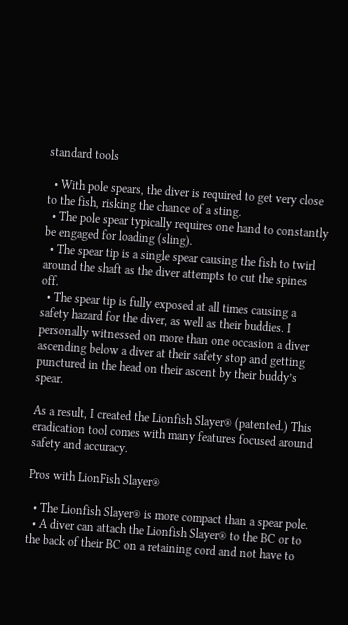standard tools

  • With pole spears, the diver is required to get very close to the fish, risking the chance of a sting.
  • The pole spear typically requires one hand to constantly be engaged for loading (sling).
  • The spear tip is a single spear causing the fish to twirl around the shaft as the diver attempts to cut the spines off.
  • The spear tip is fully exposed at all times causing a safety hazard for the diver, as well as their buddies. I personally witnessed on more than one occasion a diver ascending below a diver at their safety stop and getting punctured in the head on their ascent by their buddy’s spear.

As a result, I created the Lionfish Slayer® (patented.) This eradication tool comes with many features focused around safety and accuracy.

Pros with LionFish Slayer®

  • The Lionfish Slayer® is more compact than a spear pole.
  • A diver can attach the Lionfish Slayer® to the BC or to the back of their BC on a retaining cord and not have to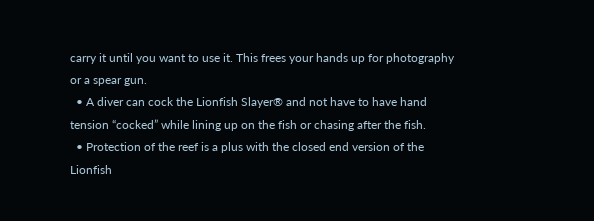carry it until you want to use it. This frees your hands up for photography or a spear gun.
  • A diver can cock the Lionfish Slayer® and not have to have hand tension “cocked” while lining up on the fish or chasing after the fish.
  • Protection of the reef is a plus with the closed end version of the Lionfish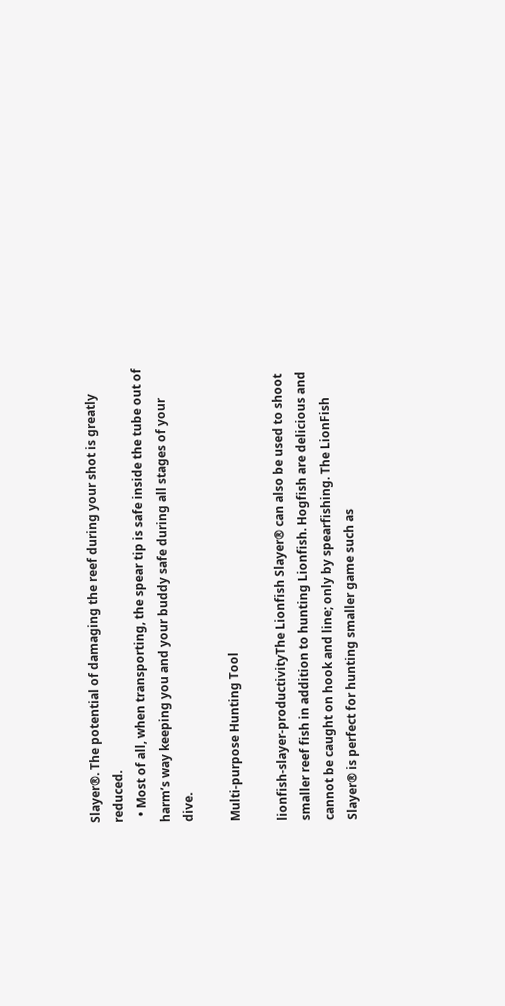Slayer®. The potential of damaging the reef during your shot is greatly reduced.
  • Most of all, when transporting, the spear tip is safe inside the tube out of harm’s way keeping you and your buddy safe during all stages of your dive.

Multi-purpose Hunting Tool

lionfish-slayer-productivityThe Lionfish Slayer® can also be used to shoot smaller reef fish in addition to hunting Lionfish. Hogfish are delicious and cannot be caught on hook and line; only by spearfishing. The LionFish Slayer® is perfect for hunting smaller game such as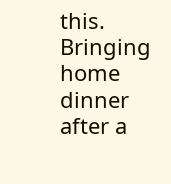this. Bringing home dinner after a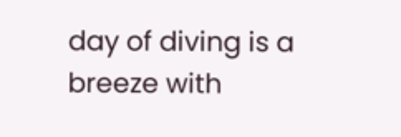day of diving is a breeze with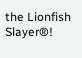the Lionfish Slayer®!